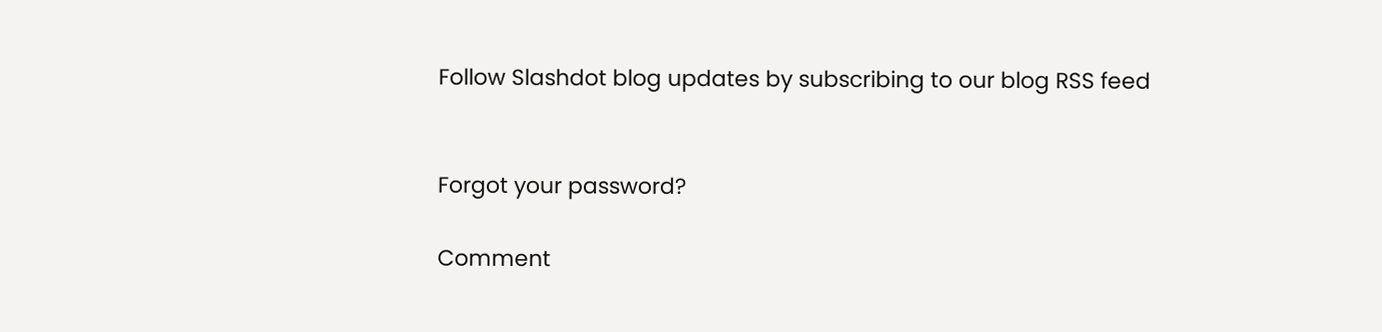Follow Slashdot blog updates by subscribing to our blog RSS feed


Forgot your password?

Comment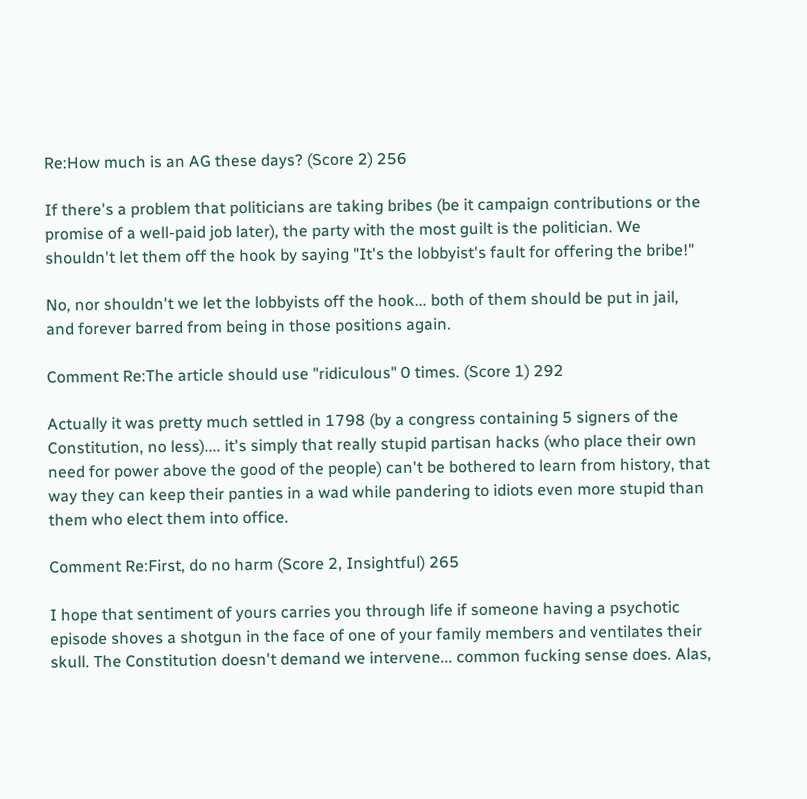Re:How much is an AG these days? (Score 2) 256

If there's a problem that politicians are taking bribes (be it campaign contributions or the promise of a well-paid job later), the party with the most guilt is the politician. We shouldn't let them off the hook by saying "It's the lobbyist's fault for offering the bribe!"

No, nor shouldn't we let the lobbyists off the hook... both of them should be put in jail, and forever barred from being in those positions again.

Comment Re:The article should use "ridiculous" 0 times. (Score 1) 292

Actually it was pretty much settled in 1798 (by a congress containing 5 signers of the Constitution, no less).... it's simply that really stupid partisan hacks (who place their own need for power above the good of the people) can't be bothered to learn from history, that way they can keep their panties in a wad while pandering to idiots even more stupid than them who elect them into office.

Comment Re:First, do no harm (Score 2, Insightful) 265

I hope that sentiment of yours carries you through life if someone having a psychotic episode shoves a shotgun in the face of one of your family members and ventilates their skull. The Constitution doesn't demand we intervene... common fucking sense does. Alas,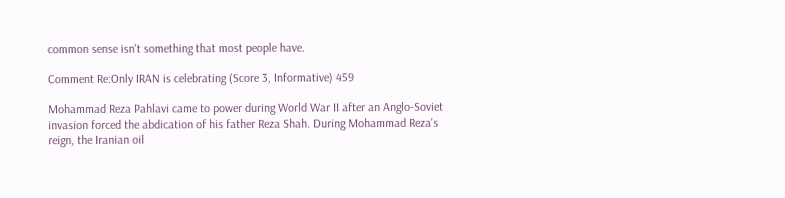common sense isn't something that most people have.

Comment Re:Only IRAN is celebrating (Score 3, Informative) 459

Mohammad Reza Pahlavi came to power during World War II after an Anglo-Soviet invasion forced the abdication of his father Reza Shah. During Mohammad Reza's reign, the Iranian oil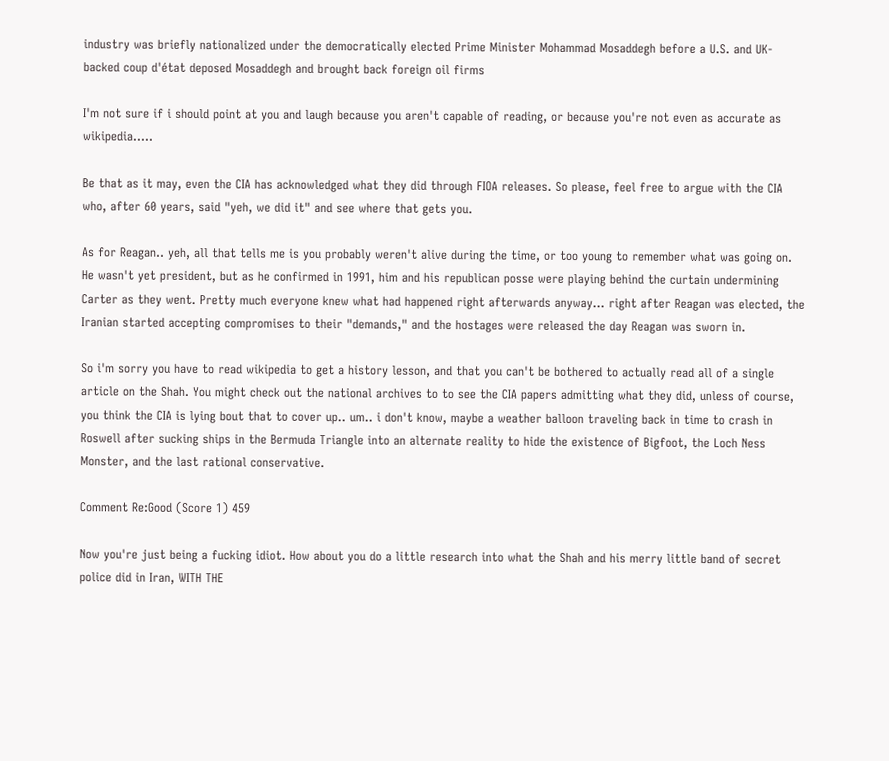industry was briefly nationalized under the democratically elected Prime Minister Mohammad Mosaddegh before a U.S. and UK-backed coup d'état deposed Mosaddegh and brought back foreign oil firms

I'm not sure if i should point at you and laugh because you aren't capable of reading, or because you're not even as accurate as wikipedia.....

Be that as it may, even the CIA has acknowledged what they did through FIOA releases. So please, feel free to argue with the CIA who, after 60 years, said "yeh, we did it" and see where that gets you.

As for Reagan.. yeh, all that tells me is you probably weren't alive during the time, or too young to remember what was going on. He wasn't yet president, but as he confirmed in 1991, him and his republican posse were playing behind the curtain undermining Carter as they went. Pretty much everyone knew what had happened right afterwards anyway... right after Reagan was elected, the Iranian started accepting compromises to their "demands," and the hostages were released the day Reagan was sworn in.

So i'm sorry you have to read wikipedia to get a history lesson, and that you can't be bothered to actually read all of a single article on the Shah. You might check out the national archives to to see the CIA papers admitting what they did, unless of course, you think the CIA is lying bout that to cover up.. um.. i don't know, maybe a weather balloon traveling back in time to crash in Roswell after sucking ships in the Bermuda Triangle into an alternate reality to hide the existence of Bigfoot, the Loch Ness Monster, and the last rational conservative.

Comment Re:Good (Score 1) 459

Now you're just being a fucking idiot. How about you do a little research into what the Shah and his merry little band of secret police did in Iran, WITH THE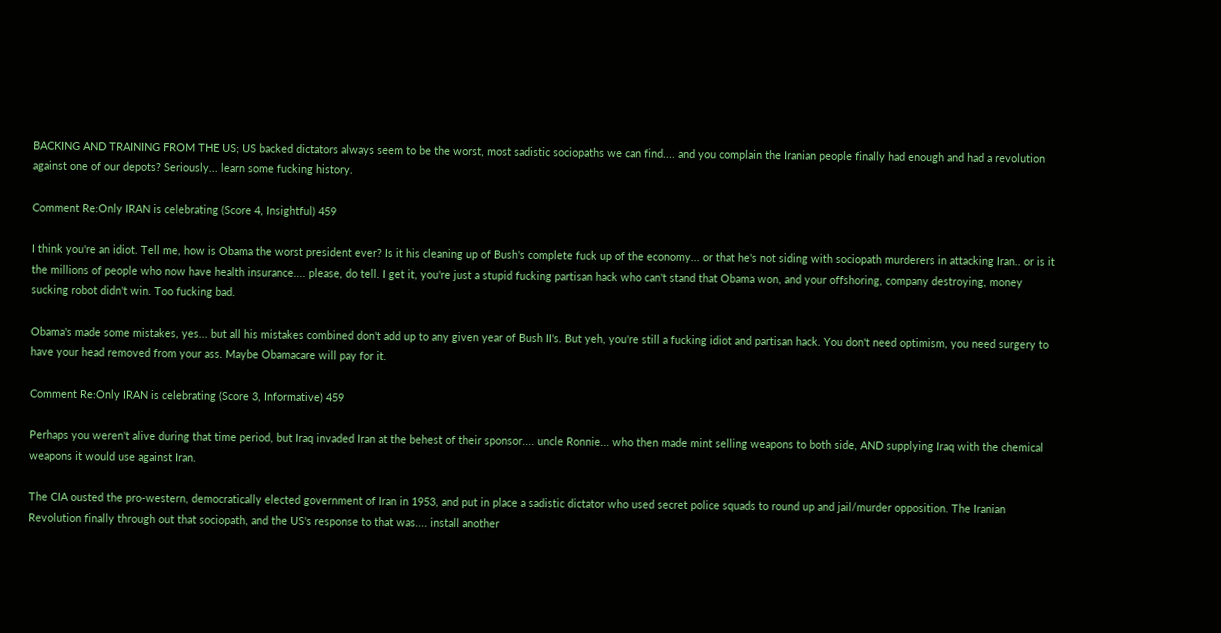BACKING AND TRAINING FROM THE US; US backed dictators always seem to be the worst, most sadistic sociopaths we can find.... and you complain the Iranian people finally had enough and had a revolution against one of our depots? Seriously... learn some fucking history.

Comment Re:Only IRAN is celebrating (Score 4, Insightful) 459

I think you're an idiot. Tell me, how is Obama the worst president ever? Is it his cleaning up of Bush's complete fuck up of the economy... or that he's not siding with sociopath murderers in attacking Iran.. or is it the millions of people who now have health insurance.... please, do tell. I get it, you're just a stupid fucking partisan hack who can't stand that Obama won, and your offshoring, company destroying, money sucking robot didn't win. Too fucking bad.

Obama's made some mistakes, yes... but all his mistakes combined don't add up to any given year of Bush II's. But yeh, you're still a fucking idiot and partisan hack. You don't need optimism, you need surgery to have your head removed from your ass. Maybe Obamacare will pay for it.

Comment Re:Only IRAN is celebrating (Score 3, Informative) 459

Perhaps you weren't alive during that time period, but Iraq invaded Iran at the behest of their sponsor.... uncle Ronnie... who then made mint selling weapons to both side, AND supplying Iraq with the chemical weapons it would use against Iran.

The CIA ousted the pro-western, democratically elected government of Iran in 1953, and put in place a sadistic dictator who used secret police squads to round up and jail/murder opposition. The Iranian Revolution finally through out that sociopath, and the US's response to that was.... install another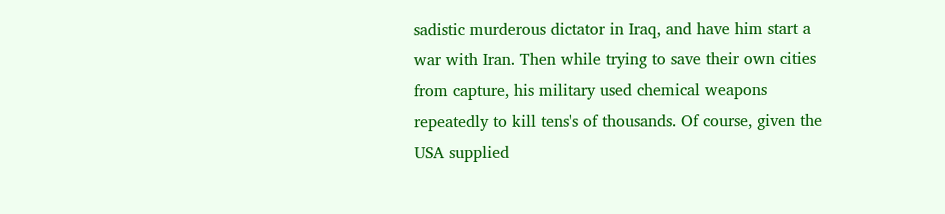sadistic murderous dictator in Iraq, and have him start a war with Iran. Then while trying to save their own cities from capture, his military used chemical weapons repeatedly to kill tens's of thousands. Of course, given the USA supplied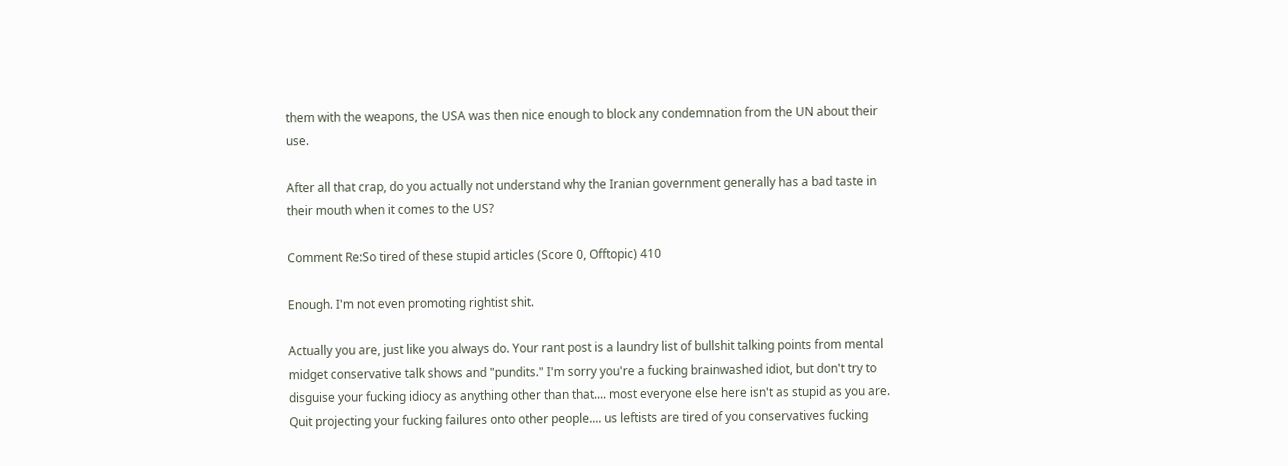them with the weapons, the USA was then nice enough to block any condemnation from the UN about their use.

After all that crap, do you actually not understand why the Iranian government generally has a bad taste in their mouth when it comes to the US?

Comment Re:So tired of these stupid articles (Score 0, Offtopic) 410

Enough. I'm not even promoting rightist shit.

Actually you are, just like you always do. Your rant post is a laundry list of bullshit talking points from mental midget conservative talk shows and "pundits." I'm sorry you're a fucking brainwashed idiot, but don't try to disguise your fucking idiocy as anything other than that.... most everyone else here isn't as stupid as you are. Quit projecting your fucking failures onto other people.... us leftists are tired of you conservatives fucking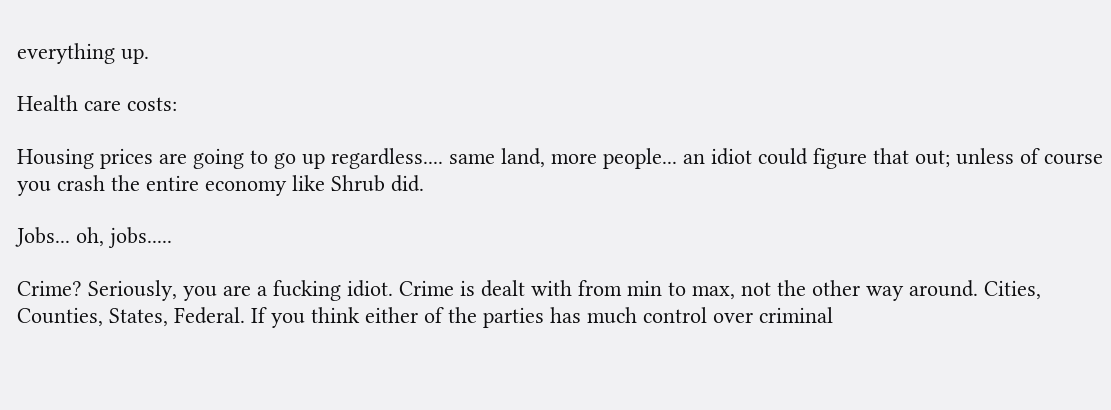everything up.

Health care costs:

Housing prices are going to go up regardless.... same land, more people... an idiot could figure that out; unless of course you crash the entire economy like Shrub did.

Jobs... oh, jobs.....

Crime? Seriously, you are a fucking idiot. Crime is dealt with from min to max, not the other way around. Cities, Counties, States, Federal. If you think either of the parties has much control over criminal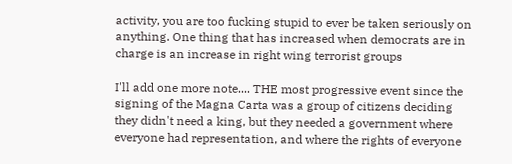activity, you are too fucking stupid to ever be taken seriously on anything. One thing that has increased when democrats are in charge is an increase in right wing terrorist groups

I'll add one more note.... THE most progressive event since the signing of the Magna Carta was a group of citizens deciding they didn't need a king, but they needed a government where everyone had representation, and where the rights of everyone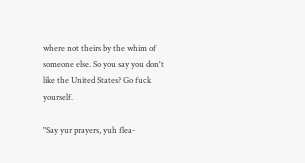where not theirs by the whim of someone else. So you say you don't like the United States? Go fuck yourself.

"Say yur prayers, yuh flea-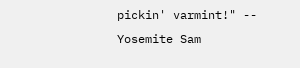pickin' varmint!" -- Yosemite Sam